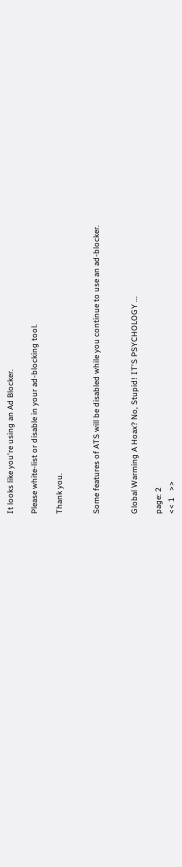It looks like you're using an Ad Blocker.

Please white-list or disable in your ad-blocking tool.

Thank you.


Some features of ATS will be disabled while you continue to use an ad-blocker.


Global Warming A Hoax? No, Stupid! IT'S PSYCHOLOGY ...

page: 2
<< 1   >>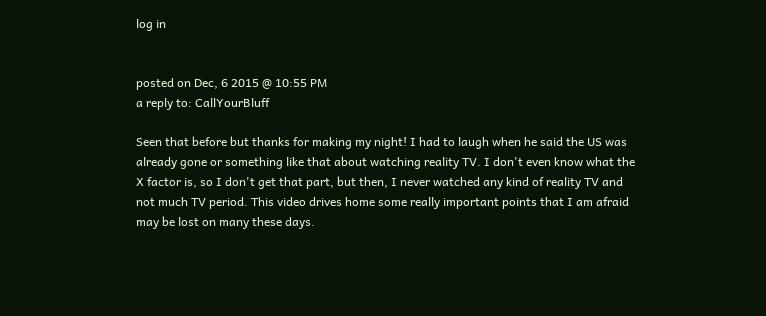log in


posted on Dec, 6 2015 @ 10:55 PM
a reply to: CallYourBluff

Seen that before but thanks for making my night! I had to laugh when he said the US was already gone or something like that about watching reality TV. I don't even know what the X factor is, so I don't get that part, but then, I never watched any kind of reality TV and not much TV period. This video drives home some really important points that I am afraid may be lost on many these days.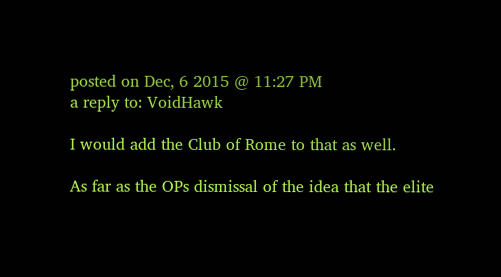posted on Dec, 6 2015 @ 11:27 PM
a reply to: VoidHawk

I would add the Club of Rome to that as well.

As far as the OPs dismissal of the idea that the elite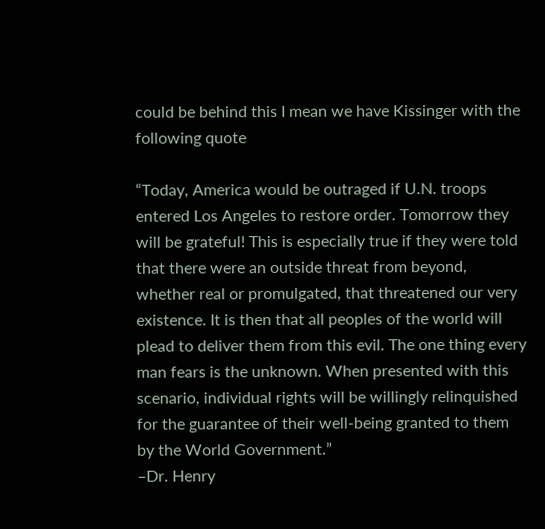could be behind this I mean we have Kissinger with the following quote

“Today, America would be outraged if U.N. troops entered Los Angeles to restore order. Tomorrow they will be grateful! This is especially true if they were told that there were an outside threat from beyond, whether real or promulgated, that threatened our very existence. It is then that all peoples of the world will plead to deliver them from this evil. The one thing every man fears is the unknown. When presented with this scenario, individual rights will be willingly relinquished for the guarantee of their well-being granted to them by the World Government.”
–Dr. Henry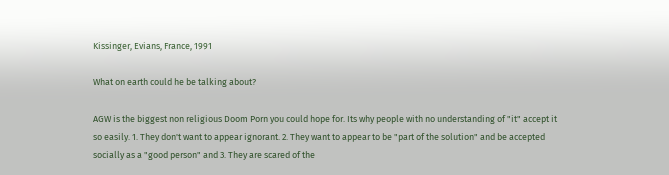Kissinger, Evians, France, 1991

What on earth could he be talking about?

AGW is the biggest non religious Doom Porn you could hope for. Its why people with no understanding of "it" accept it so easily. 1. They don't want to appear ignorant. 2. They want to appear to be "part of the solution" and be accepted socially as a "good person" and 3. They are scared of the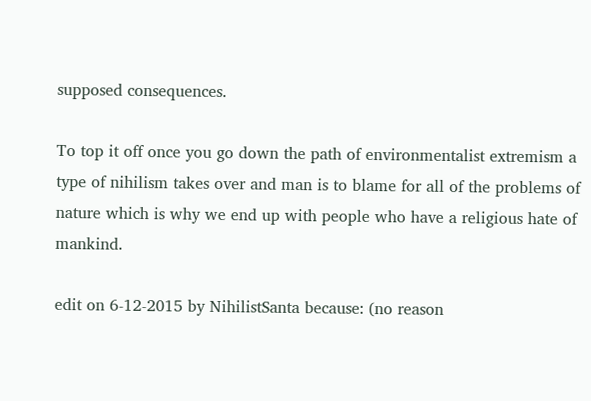supposed consequences.

To top it off once you go down the path of environmentalist extremism a type of nihilism takes over and man is to blame for all of the problems of nature which is why we end up with people who have a religious hate of mankind.

edit on 6-12-2015 by NihilistSanta because: (no reason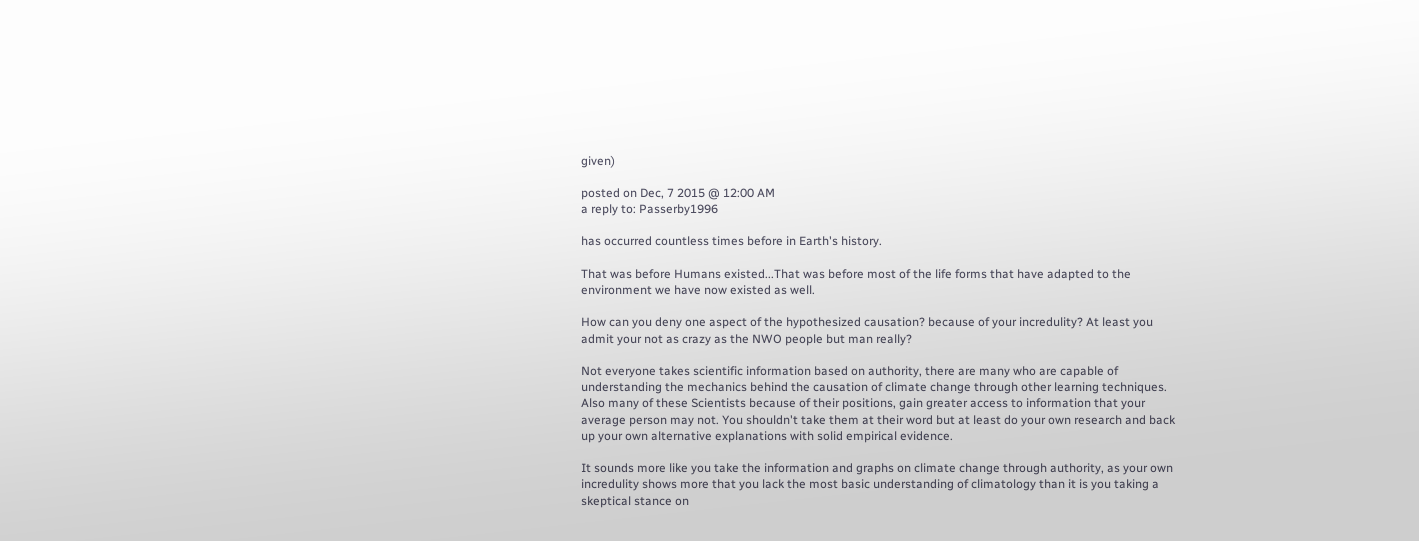given)

posted on Dec, 7 2015 @ 12:00 AM
a reply to: Passerby1996

has occurred countless times before in Earth's history.

That was before Humans existed...That was before most of the life forms that have adapted to the environment we have now existed as well.

How can you deny one aspect of the hypothesized causation? because of your incredulity? At least you admit your not as crazy as the NWO people but man really?

Not everyone takes scientific information based on authority, there are many who are capable of understanding the mechanics behind the causation of climate change through other learning techniques. Also many of these Scientists because of their positions, gain greater access to information that your average person may not. You shouldn't take them at their word but at least do your own research and back up your own alternative explanations with solid empirical evidence.

It sounds more like you take the information and graphs on climate change through authority, as your own incredulity shows more that you lack the most basic understanding of climatology than it is you taking a skeptical stance on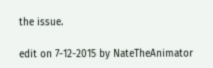the issue.

edit on 7-12-2015 by NateTheAnimator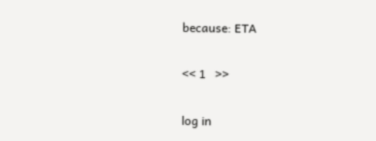because: ETA

<< 1   >>

log in